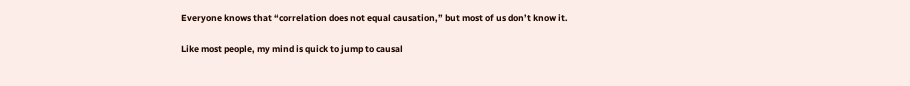Everyone knows that “correlation does not equal causation,” but most of us don’t know it.

Like most people, my mind is quick to jump to causal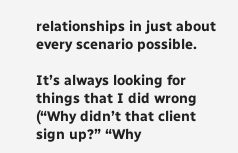relationships in just about every scenario possible.

It’s always looking for things that I did wrong (“Why didn’t that client sign up?” “Why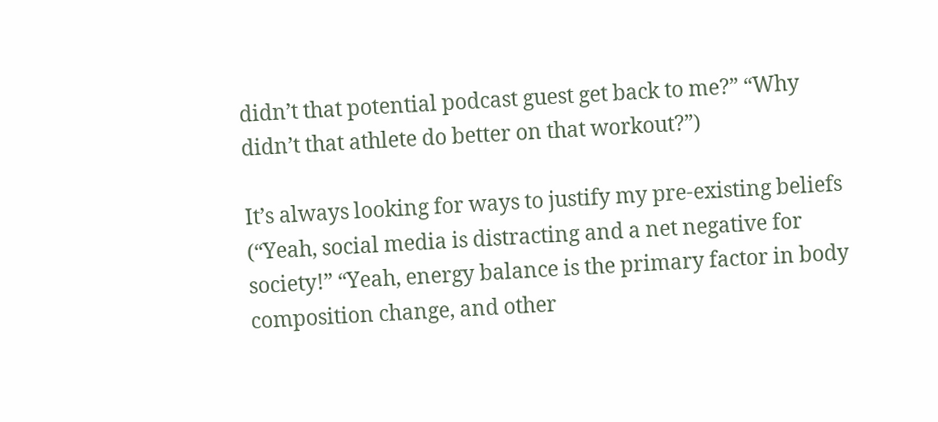didn’t that potential podcast guest get back to me?” “Why didn’t that athlete do better on that workout?”)

It’s always looking for ways to justify my pre-existing beliefs (“Yeah, social media is distracting and a net negative for society!” “Yeah, energy balance is the primary factor in body composition change, and other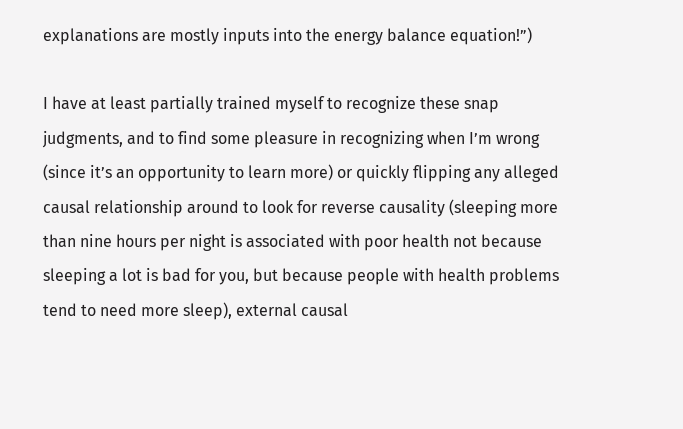explanations are mostly inputs into the energy balance equation!”)

I have at least partially trained myself to recognize these snap judgments, and to find some pleasure in recognizing when I’m wrong (since it’s an opportunity to learn more) or quickly flipping any alleged causal relationship around to look for reverse causality (sleeping more than nine hours per night is associated with poor health not because sleeping a lot is bad for you, but because people with health problems tend to need more sleep), external causal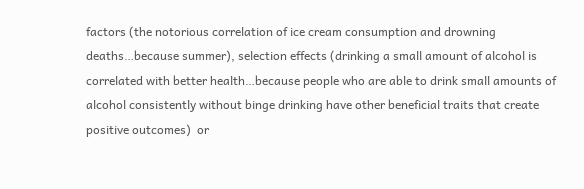factors (the notorious correlation of ice cream consumption and drowning deaths…because summer), selection effects (drinking a small amount of alcohol is correlated with better health…because people who are able to drink small amounts of alcohol consistently without binge drinking have other beneficial traits that create positive outcomes)  or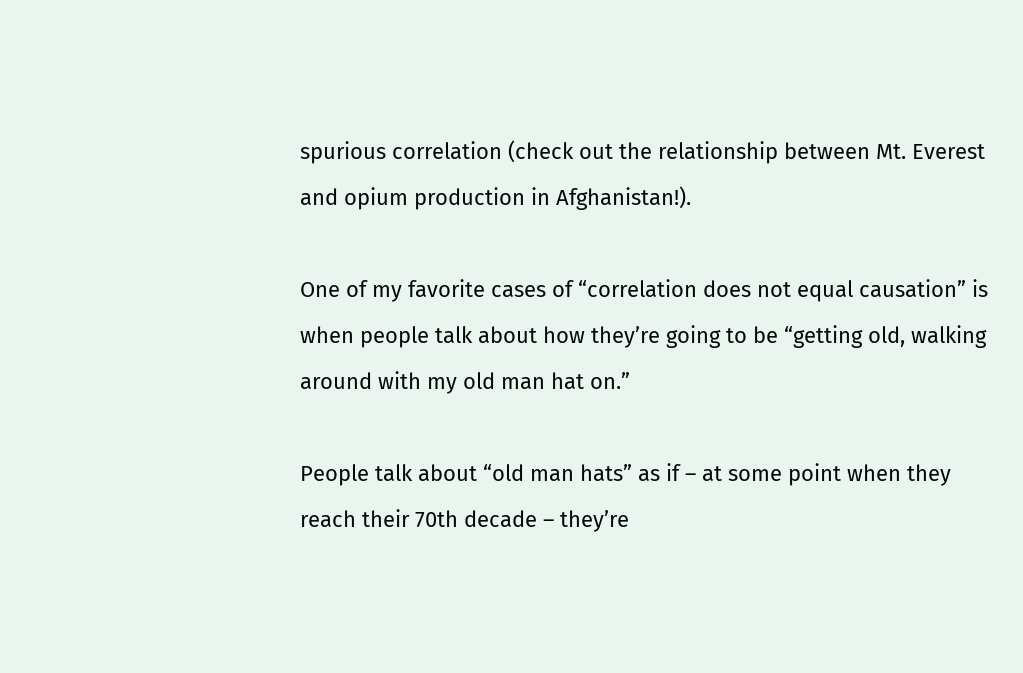spurious correlation (check out the relationship between Mt. Everest and opium production in Afghanistan!).

One of my favorite cases of “correlation does not equal causation” is when people talk about how they’re going to be “getting old, walking around with my old man hat on.”

People talk about “old man hats” as if – at some point when they reach their 70th decade – they’re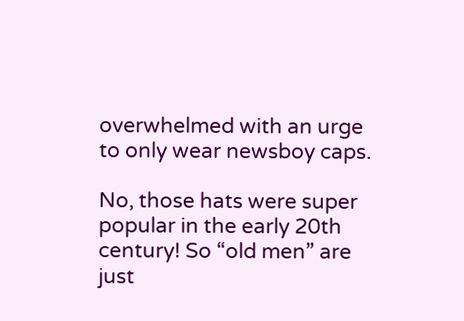overwhelmed with an urge to only wear newsboy caps.

No, those hats were super popular in the early 20th century! So “old men” are just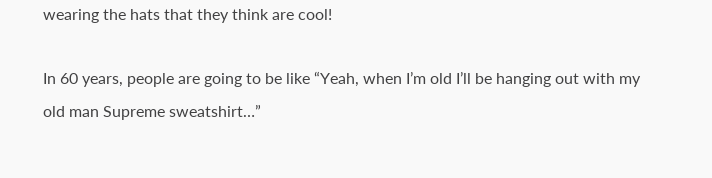wearing the hats that they think are cool!

In 60 years, people are going to be like “Yeah, when I’m old I’ll be hanging out with my old man Supreme sweatshirt…”